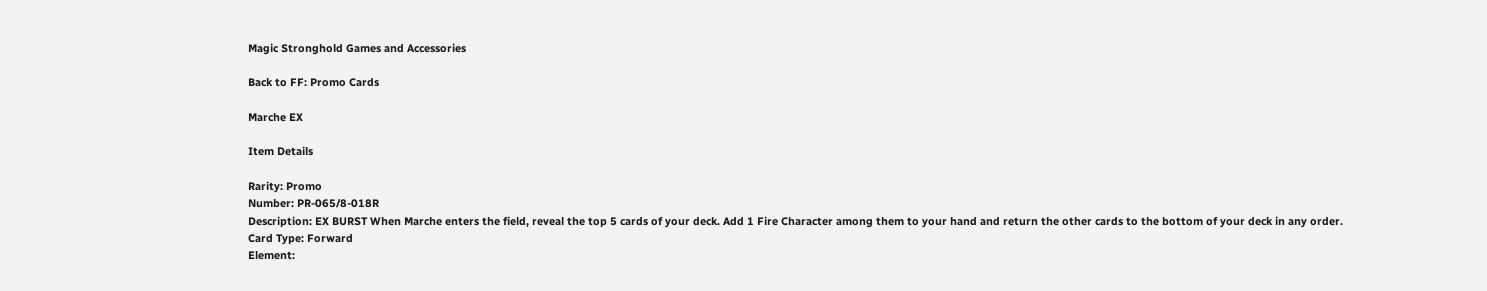Magic Stronghold Games and Accessories

Back to FF: Promo Cards

Marche EX

Item Details

Rarity: Promo
Number: PR-065/8-018R
Description: EX BURST When Marche enters the field, reveal the top 5 cards of your deck. Add 1 Fire Character among them to your hand and return the other cards to the bottom of your deck in any order.
Card Type: Forward
Element: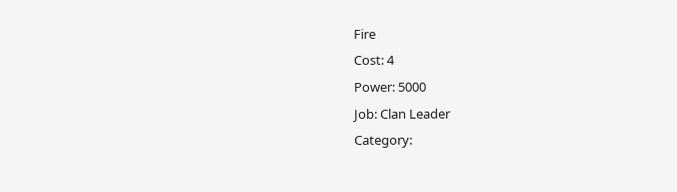Fire
Cost: 4
Power: 5000
Job: Clan Leader
Category: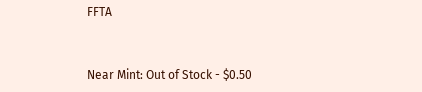FFTA


Near Mint: Out of Stock - $0.50